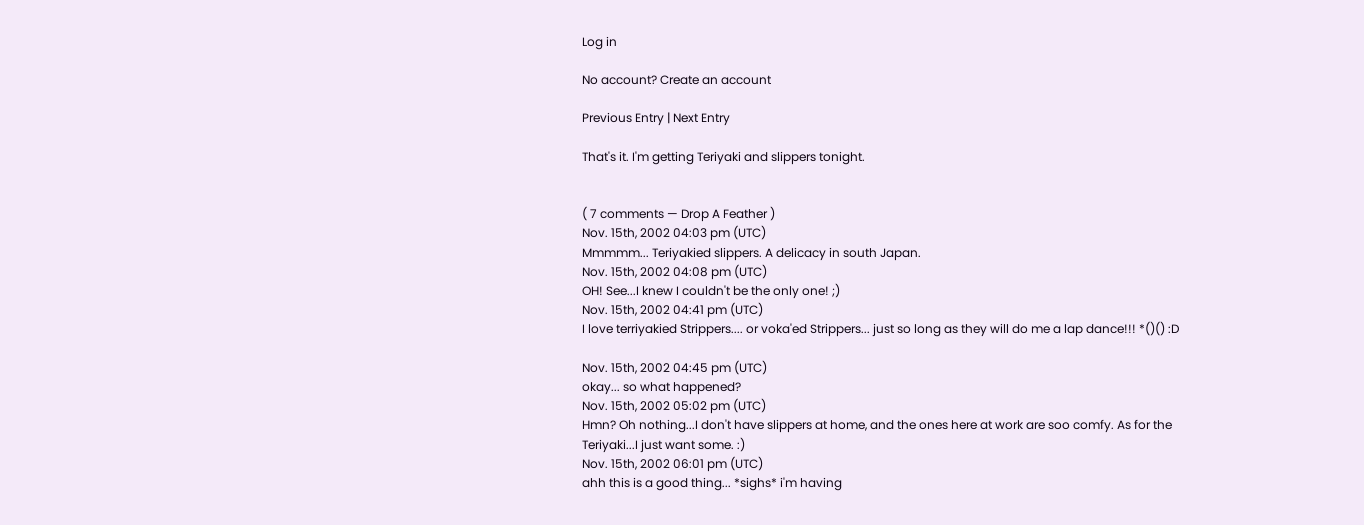Log in

No account? Create an account

Previous Entry | Next Entry

That's it. I'm getting Teriyaki and slippers tonight.


( 7 comments — Drop A Feather )
Nov. 15th, 2002 04:03 pm (UTC)
Mmmmm... Teriyakied slippers. A delicacy in south Japan.
Nov. 15th, 2002 04:08 pm (UTC)
OH! See...I knew I couldn't be the only one! ;)
Nov. 15th, 2002 04:41 pm (UTC)
I love terriyakied Strippers.... or voka'ed Strippers... just so long as they will do me a lap dance!!! *()() :D

Nov. 15th, 2002 04:45 pm (UTC)
okay... so what happened?
Nov. 15th, 2002 05:02 pm (UTC)
Hmn? Oh nothing...I don't have slippers at home, and the ones here at work are soo comfy. As for the Teriyaki...I just want some. :)
Nov. 15th, 2002 06:01 pm (UTC)
ahh this is a good thing... *sighs* i'm having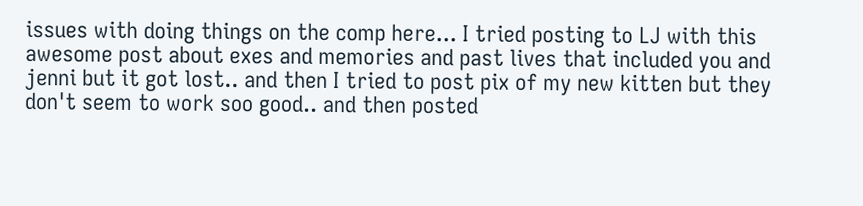issues with doing things on the comp here... I tried posting to LJ with this awesome post about exes and memories and past lives that included you and jenni but it got lost.. and then I tried to post pix of my new kitten but they don't seem to work soo good.. and then posted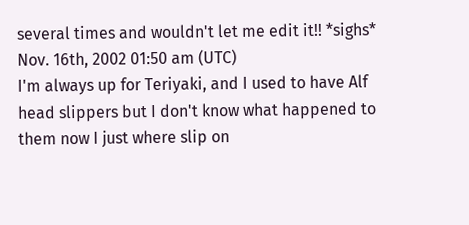several times and wouldn't let me edit it!! *sighs*
Nov. 16th, 2002 01:50 am (UTC)
I'm always up for Teriyaki, and I used to have Alf head slippers but I don't know what happened to them now I just where slip on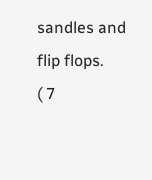sandles and flip flops.
( 7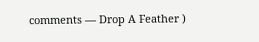comments — Drop A Feather )